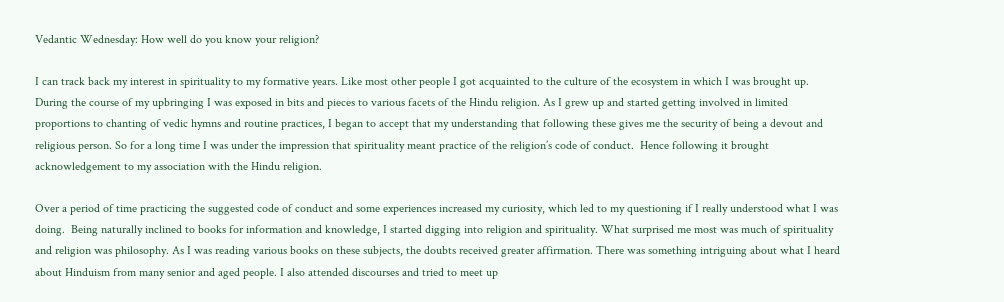Vedantic Wednesday: How well do you know your religion?

I can track back my interest in spirituality to my formative years. Like most other people I got acquainted to the culture of the ecosystem in which I was brought up.  During the course of my upbringing I was exposed in bits and pieces to various facets of the Hindu religion. As I grew up and started getting involved in limited proportions to chanting of vedic hymns and routine practices, I began to accept that my understanding that following these gives me the security of being a devout and religious person. So for a long time I was under the impression that spirituality meant practice of the religion’s code of conduct.  Hence following it brought acknowledgement to my association with the Hindu religion.

Over a period of time practicing the suggested code of conduct and some experiences increased my curiosity, which led to my questioning if I really understood what I was doing.  Being naturally inclined to books for information and knowledge, I started digging into religion and spirituality. What surprised me most was much of spirituality and religion was philosophy. As I was reading various books on these subjects, the doubts received greater affirmation. There was something intriguing about what I heard about Hinduism from many senior and aged people. I also attended discourses and tried to meet up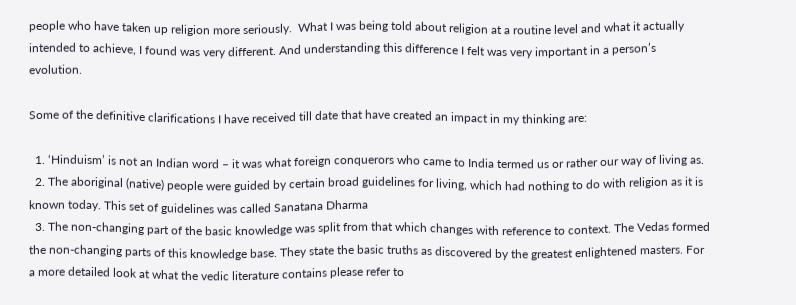people who have taken up religion more seriously.  What I was being told about religion at a routine level and what it actually intended to achieve, I found was very different. And understanding this difference I felt was very important in a person’s evolution.

Some of the definitive clarifications I have received till date that have created an impact in my thinking are:

  1. ‘Hinduism’ is not an Indian word – it was what foreign conquerors who came to India termed us or rather our way of living as.
  2. The aboriginal (native) people were guided by certain broad guidelines for living, which had nothing to do with religion as it is known today. This set of guidelines was called Sanatana Dharma
  3. The non-changing part of the basic knowledge was split from that which changes with reference to context. The Vedas formed the non-changing parts of this knowledge base. They state the basic truths as discovered by the greatest enlightened masters. For a more detailed look at what the vedic literature contains please refer to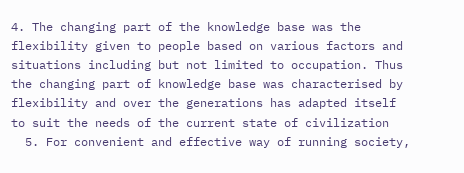4. The changing part of the knowledge base was the flexibility given to people based on various factors and situations including but not limited to occupation. Thus the changing part of knowledge base was characterised by flexibility and over the generations has adapted itself to suit the needs of the current state of civilization
  5. For convenient and effective way of running society,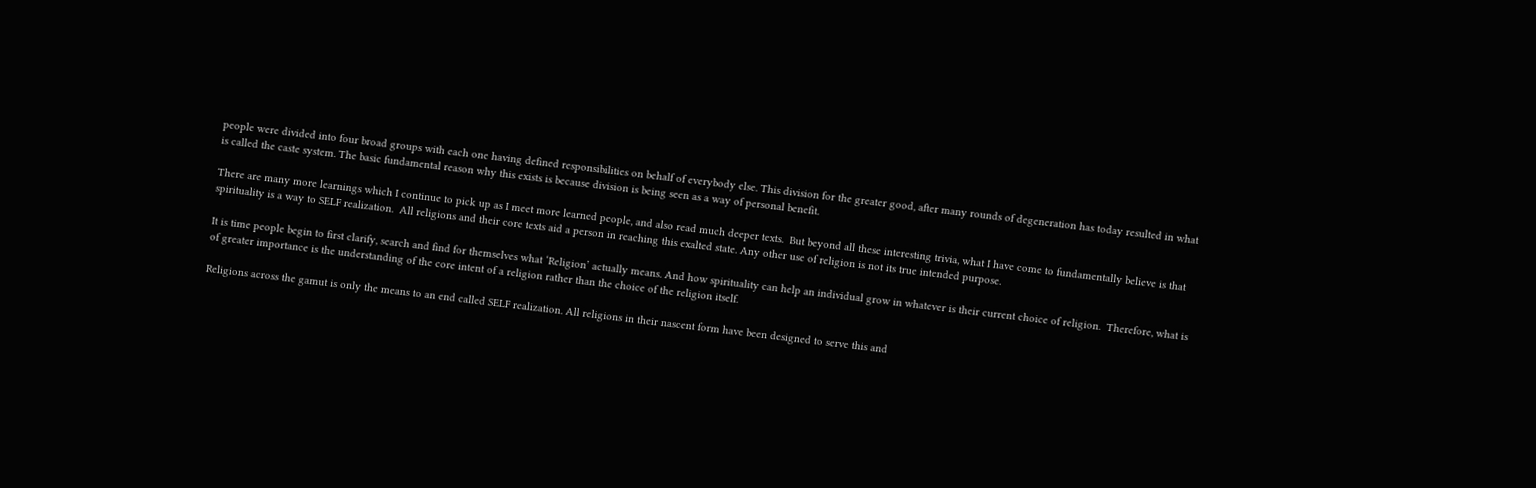people were divided into four broad groups with each one having defined responsibilities on behalf of everybody else. This division for the greater good, after many rounds of degeneration has today resulted in what is called the caste system. The basic fundamental reason why this exists is because division is being seen as a way of personal benefit.

There are many more learnings which I continue to pick up as I meet more learned people, and also read much deeper texts.  But beyond all these interesting trivia, what I have come to fundamentally believe is that spirituality is a way to SELF realization.  All religions and their core texts aid a person in reaching this exalted state. Any other use of religion is not its true intended purpose.

It is time people begin to first clarify, search and find for themselves what ‘Religion’ actually means. And how spirituality can help an individual grow in whatever is their current choice of religion.  Therefore, what is of greater importance is the understanding of the core intent of a religion rather than the choice of the religion itself.

Religions across the gamut is only the means to an end called SELF realization. All religions in their nascent form have been designed to serve this and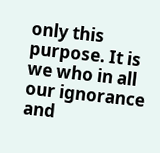only this purpose. It is we who in all our ignorance and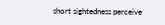short sightedness perceive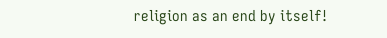religion as an end by itself!